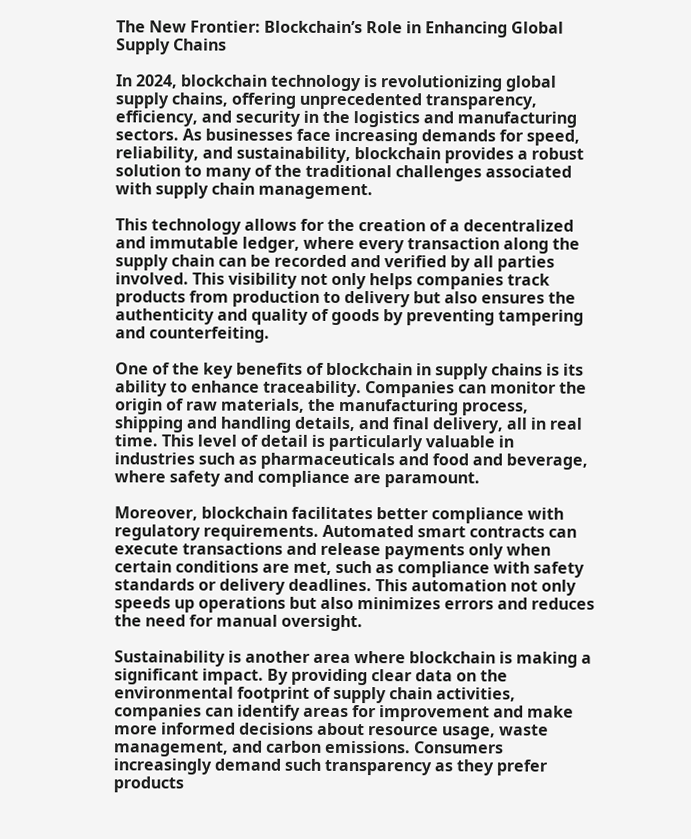The New Frontier: Blockchain’s Role in Enhancing Global Supply Chains

In 2024, blockchain technology is revolutionizing global supply chains, offering unprecedented transparency, efficiency, and security in the logistics and manufacturing sectors. As businesses face increasing demands for speed, reliability, and sustainability, blockchain provides a robust solution to many of the traditional challenges associated with supply chain management.

This technology allows for the creation of a decentralized and immutable ledger, where every transaction along the supply chain can be recorded and verified by all parties involved. This visibility not only helps companies track products from production to delivery but also ensures the authenticity and quality of goods by preventing tampering and counterfeiting.

One of the key benefits of blockchain in supply chains is its ability to enhance traceability. Companies can monitor the origin of raw materials, the manufacturing process, shipping and handling details, and final delivery, all in real time. This level of detail is particularly valuable in industries such as pharmaceuticals and food and beverage, where safety and compliance are paramount.

Moreover, blockchain facilitates better compliance with regulatory requirements. Automated smart contracts can execute transactions and release payments only when certain conditions are met, such as compliance with safety standards or delivery deadlines. This automation not only speeds up operations but also minimizes errors and reduces the need for manual oversight.

Sustainability is another area where blockchain is making a significant impact. By providing clear data on the environmental footprint of supply chain activities, companies can identify areas for improvement and make more informed decisions about resource usage, waste management, and carbon emissions. Consumers increasingly demand such transparency as they prefer products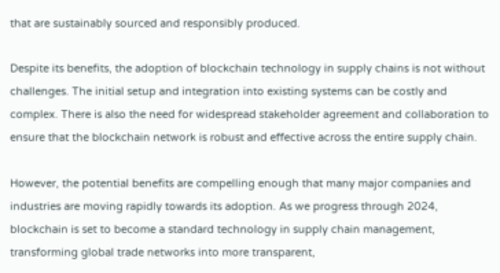that are sustainably sourced and responsibly produced.

Despite its benefits, the adoption of blockchain technology in supply chains is not without challenges. The initial setup and integration into existing systems can be costly and complex. There is also the need for widespread stakeholder agreement and collaboration to ensure that the blockchain network is robust and effective across the entire supply chain.

However, the potential benefits are compelling enough that many major companies and industries are moving rapidly towards its adoption. As we progress through 2024, blockchain is set to become a standard technology in supply chain management, transforming global trade networks into more transparent,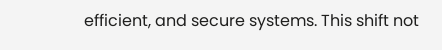efficient, and secure systems. This shift not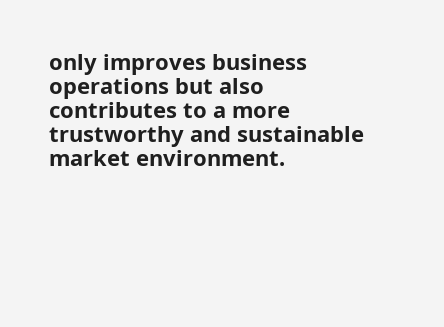only improves business operations but also contributes to a more trustworthy and sustainable market environment.